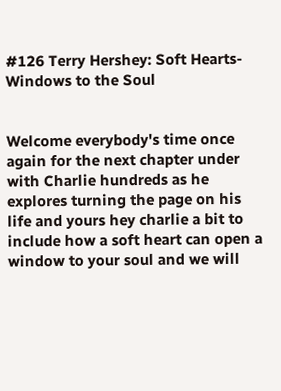#126 Terry Hershey: Soft Hearts-Windows to the Soul


Welcome everybody's time once again for the next chapter under with Charlie hundreds as he explores turning the page on his life and yours hey charlie a bit to include how a soft heart can open a window to your soul and we will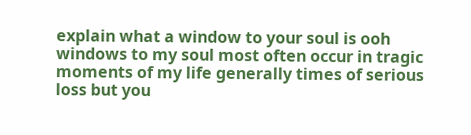explain what a window to your soul is ooh windows to my soul most often occur in tragic moments of my life generally times of serious loss but you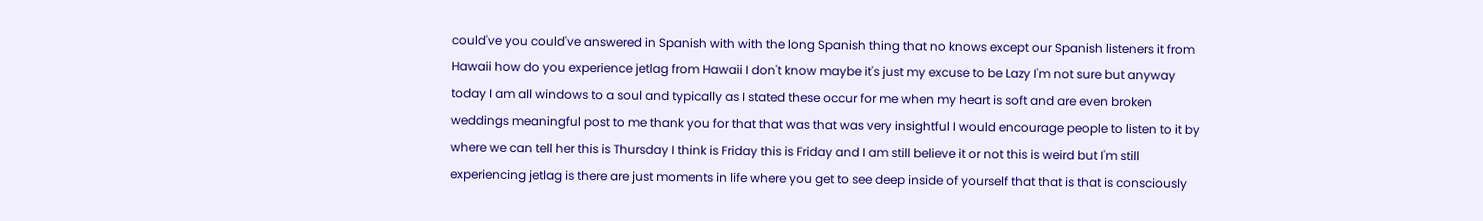could've you could've answered in Spanish with with the long Spanish thing that no knows except our Spanish listeners it from Hawaii how do you experience jetlag from Hawaii I don't know maybe it's just my excuse to be Lazy I'm not sure but anyway today I am all windows to a soul and typically as I stated these occur for me when my heart is soft and are even broken weddings meaningful post to me thank you for that that was that was very insightful I would encourage people to listen to it by where we can tell her this is Thursday I think is Friday this is Friday and I am still believe it or not this is weird but I'm still experiencing jetlag is there are just moments in life where you get to see deep inside of yourself that that is that is consciously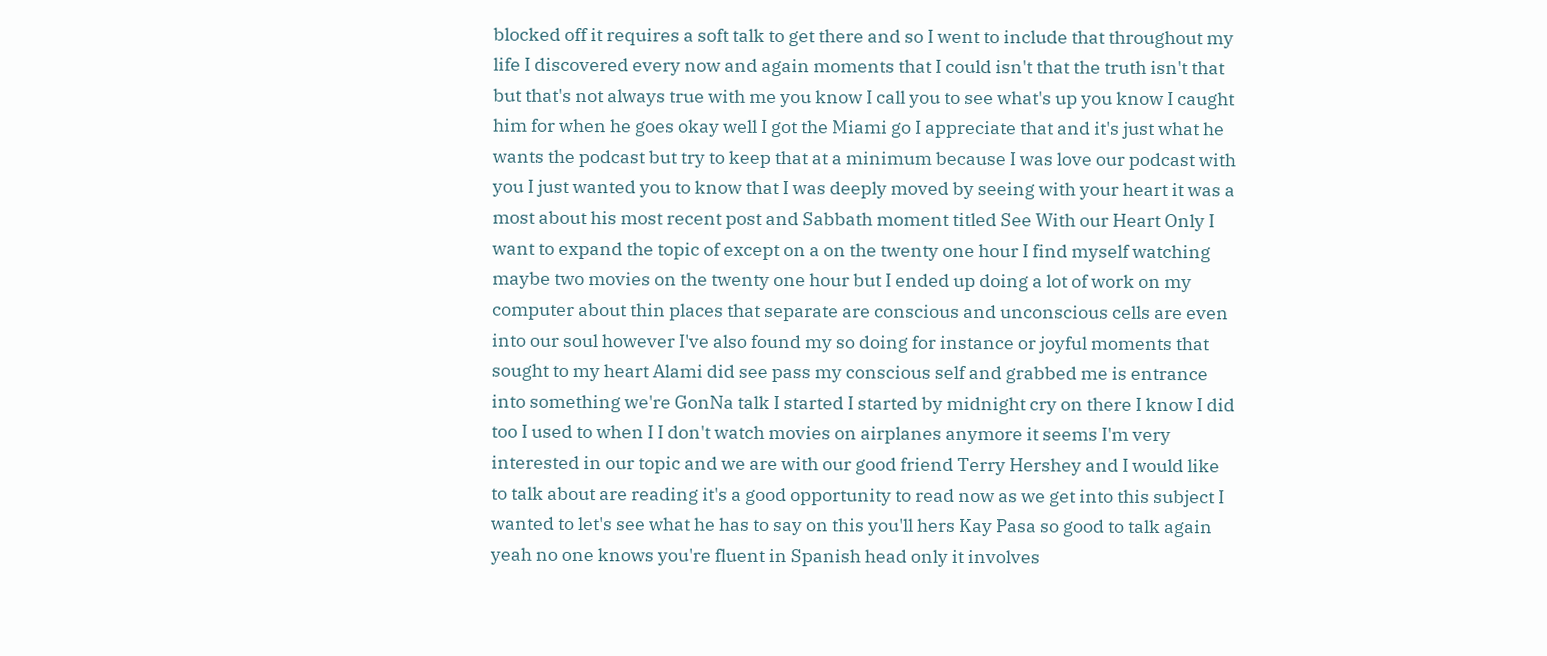blocked off it requires a soft talk to get there and so I went to include that throughout my life I discovered every now and again moments that I could isn't that the truth isn't that but that's not always true with me you know I call you to see what's up you know I caught him for when he goes okay well I got the Miami go I appreciate that and it's just what he wants the podcast but try to keep that at a minimum because I was love our podcast with you I just wanted you to know that I was deeply moved by seeing with your heart it was a most about his most recent post and Sabbath moment titled See With our Heart Only I want to expand the topic of except on a on the twenty one hour I find myself watching maybe two movies on the twenty one hour but I ended up doing a lot of work on my computer about thin places that separate are conscious and unconscious cells are even into our soul however I've also found my so doing for instance or joyful moments that sought to my heart Alami did see pass my conscious self and grabbed me is entrance into something we're GonNa talk I started I started by midnight cry on there I know I did too I used to when I I don't watch movies on airplanes anymore it seems I'm very interested in our topic and we are with our good friend Terry Hershey and I would like to talk about are reading it's a good opportunity to read now as we get into this subject I wanted to let's see what he has to say on this you'll hers Kay Pasa so good to talk again yeah no one knows you're fluent in Spanish head only it involves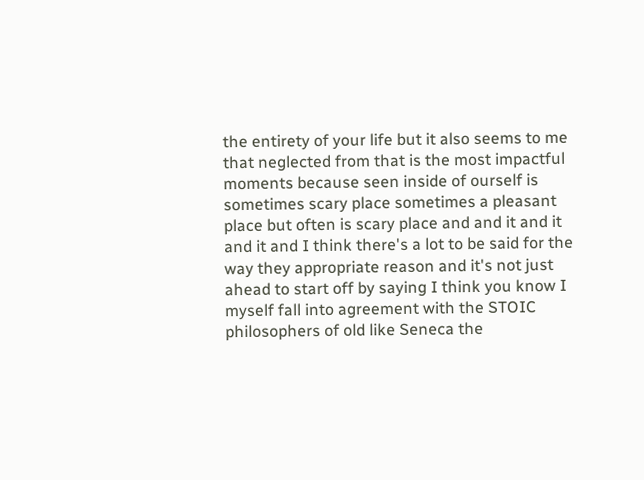the entirety of your life but it also seems to me that neglected from that is the most impactful moments because seen inside of ourself is sometimes scary place sometimes a pleasant place but often is scary place and and it and it and it and I think there's a lot to be said for the way they appropriate reason and it's not just ahead to start off by saying I think you know I myself fall into agreement with the STOIC philosophers of old like Seneca the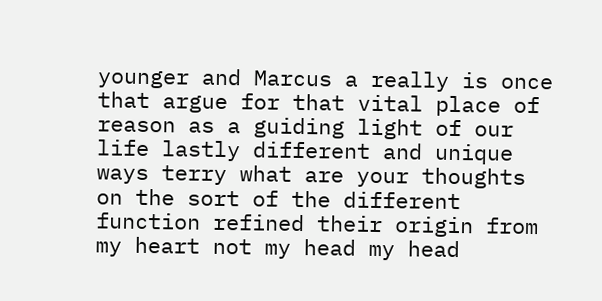younger and Marcus a really is once that argue for that vital place of reason as a guiding light of our life lastly different and unique ways terry what are your thoughts on the sort of the different function refined their origin from my heart not my head my head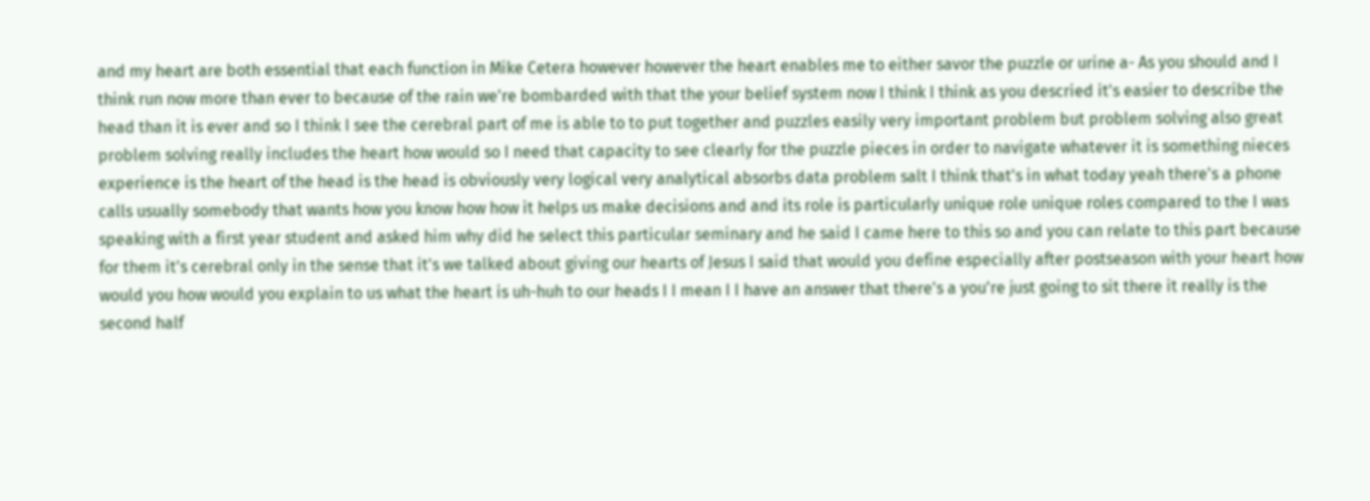and my heart are both essential that each function in Mike Cetera however however the heart enables me to either savor the puzzle or urine a- As you should and I think run now more than ever to because of the rain we're bombarded with that the your belief system now I think I think as you descried it's easier to describe the head than it is ever and so I think I see the cerebral part of me is able to to put together and puzzles easily very important problem but problem solving also great problem solving really includes the heart how would so I need that capacity to see clearly for the puzzle pieces in order to navigate whatever it is something nieces experience is the heart of the head is the head is obviously very logical very analytical absorbs data problem salt I think that's in what today yeah there's a phone calls usually somebody that wants how you know how how it helps us make decisions and and its role is particularly unique role unique roles compared to the I was speaking with a first year student and asked him why did he select this particular seminary and he said I came here to this so and you can relate to this part because for them it's cerebral only in the sense that it's we talked about giving our hearts of Jesus I said that would you define especially after postseason with your heart how would you how would you explain to us what the heart is uh-huh to our heads I I mean I I have an answer that there's a you're just going to sit there it really is the second half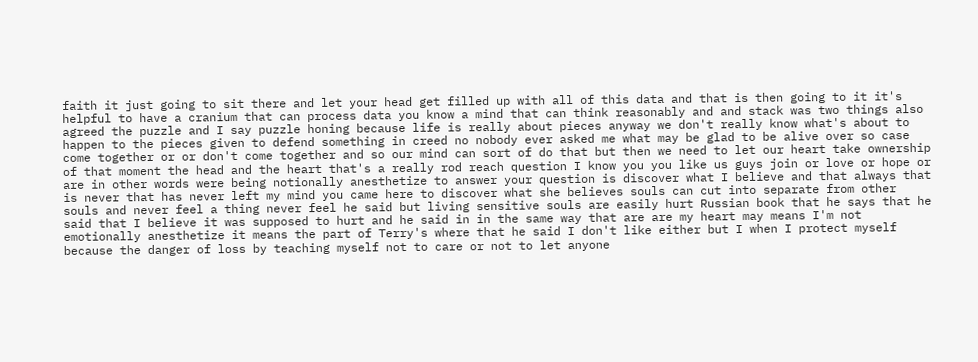faith it just going to sit there and let your head get filled up with all of this data and that is then going to it it's helpful to have a cranium that can process data you know a mind that can think reasonably and and stack was two things also agreed the puzzle and I say puzzle honing because life is really about pieces anyway we don't really know what's about to happen to the pieces given to defend something in creed no nobody ever asked me what may be glad to be alive over so case come together or or don't come together and so our mind can sort of do that but then we need to let our heart take ownership of that moment the head and the heart that's a really rod reach question I know you you like us guys join or love or hope or are in other words were being notionally anesthetize to answer your question is discover what I believe and that always that is never that has never left my mind you came here to discover what she believes souls can cut into separate from other souls and never feel a thing never feel he said but living sensitive souls are easily hurt Russian book that he says that he said that I believe it was supposed to hurt and he said in in the same way that are are my heart may means I'm not emotionally anesthetize it means the part of Terry's where that he said I don't like either but I when I protect myself because the danger of loss by teaching myself not to care or not to let anyone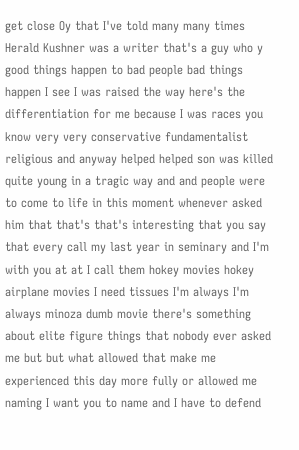get close Oy that I've told many many times Herald Kushner was a writer that's a guy who y good things happen to bad people bad things happen I see I was raised the way here's the differentiation for me because I was races you know very very conservative fundamentalist religious and anyway helped helped son was killed quite young in a tragic way and and people were to come to life in this moment whenever asked him that that's that's interesting that you say that every call my last year in seminary and I'm with you at at I call them hokey movies hokey airplane movies I need tissues I'm always I'm always minoza dumb movie there's something about elite figure things that nobody ever asked me but but what allowed that make me experienced this day more fully or allowed me naming I want you to name and I have to defend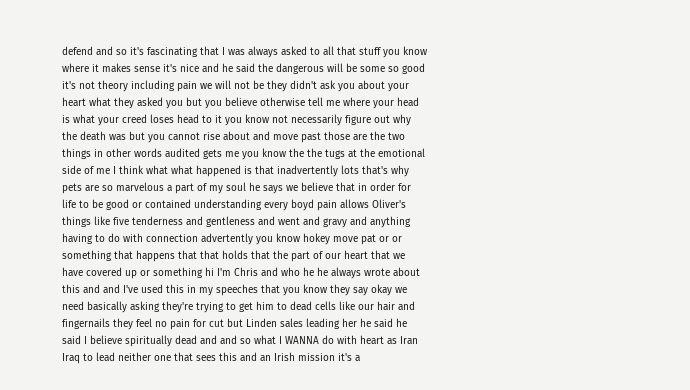defend and so it's fascinating that I was always asked to all that stuff you know where it makes sense it's nice and he said the dangerous will be some so good it's not theory including pain we will not be they didn't ask you about your heart what they asked you but you believe otherwise tell me where your head is what your creed loses head to it you know not necessarily figure out why the death was but you cannot rise about and move past those are the two things in other words audited gets me you know the the tugs at the emotional side of me I think what what happened is that inadvertently lots that's why pets are so marvelous a part of my soul he says we believe that in order for life to be good or contained understanding every boyd pain allows Oliver's things like five tenderness and gentleness and went and gravy and anything having to do with connection advertently you know hokey move pat or or something that happens that that holds that the part of our heart that we have covered up or something hi I'm Chris and who he he always wrote about this and and I've used this in my speeches that you know they say okay we need basically asking they're trying to get him to dead cells like our hair and fingernails they feel no pain for cut but Linden sales leading her he said he said I believe spiritually dead and and so what I WANNA do with heart as Iran Iraq to lead neither one that sees this and an Irish mission it's a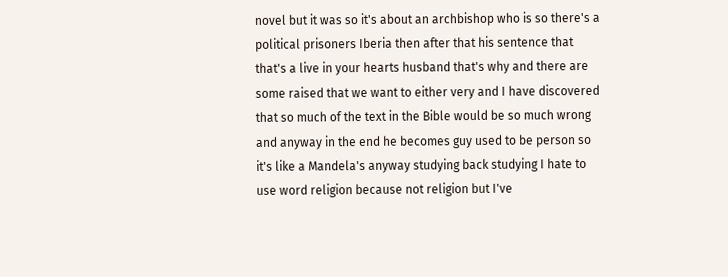novel but it was so it's about an archbishop who is so there's a political prisoners Iberia then after that his sentence that that's a live in your hearts husband that's why and there are some raised that we want to either very and I have discovered that so much of the text in the Bible would be so much wrong and anyway in the end he becomes guy used to be person so it's like a Mandela's anyway studying back studying I hate to use word religion because not religion but I've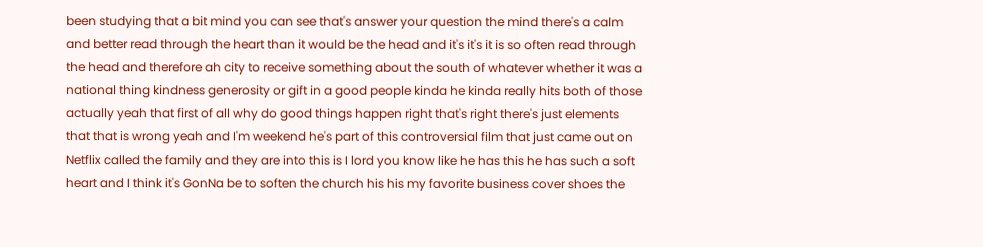been studying that a bit mind you can see that's answer your question the mind there's a calm and better read through the heart than it would be the head and it's it's it is so often read through the head and therefore ah city to receive something about the south of whatever whether it was a national thing kindness generosity or gift in a good people kinda he kinda really hits both of those actually yeah that first of all why do good things happen right that's right there's just elements that that is wrong yeah and I'm weekend he's part of this controversial film that just came out on Netflix called the family and they are into this is I lord you know like he has this he has such a soft heart and I think it's GonNa be to soften the church his his my favorite business cover shoes the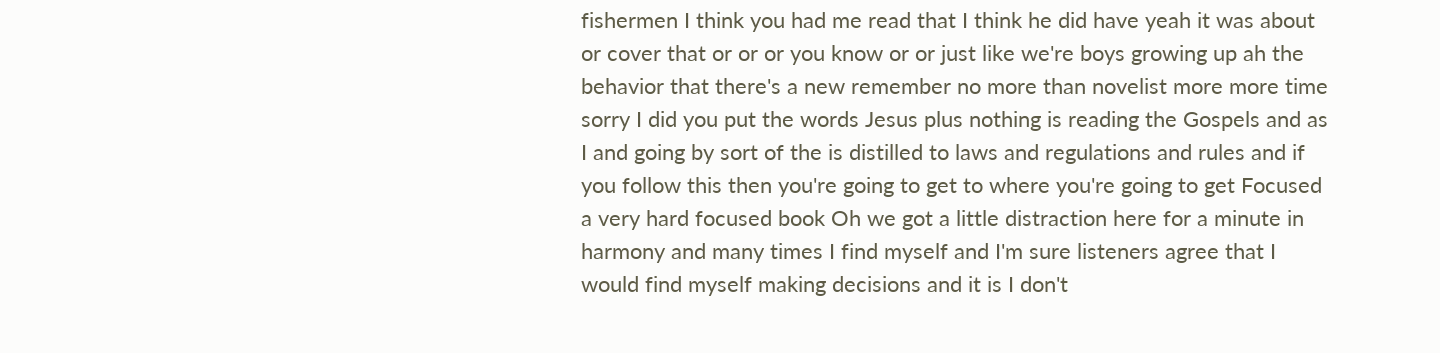fishermen I think you had me read that I think he did have yeah it was about or cover that or or or you know or or just like we're boys growing up ah the behavior that there's a new remember no more than novelist more more time sorry I did you put the words Jesus plus nothing is reading the Gospels and as I and going by sort of the is distilled to laws and regulations and rules and if you follow this then you're going to get to where you're going to get Focused a very hard focused book Oh we got a little distraction here for a minute in harmony and many times I find myself and I'm sure listeners agree that I would find myself making decisions and it is I don't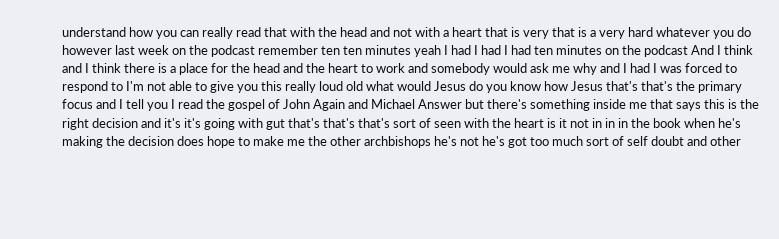understand how you can really read that with the head and not with a heart that is very that is a very hard whatever you do however last week on the podcast remember ten ten minutes yeah I had I had I had ten minutes on the podcast And I think and I think there is a place for the head and the heart to work and somebody would ask me why and I had I was forced to respond to I'm not able to give you this really loud old what would Jesus do you know how Jesus that's that's the primary focus and I tell you I read the gospel of John Again and Michael Answer but there's something inside me that says this is the right decision and it's it's going with gut that's that's that's sort of seen with the heart is it not in in in the book when he's making the decision does hope to make me the other archbishops he's not he's got too much sort of self doubt and other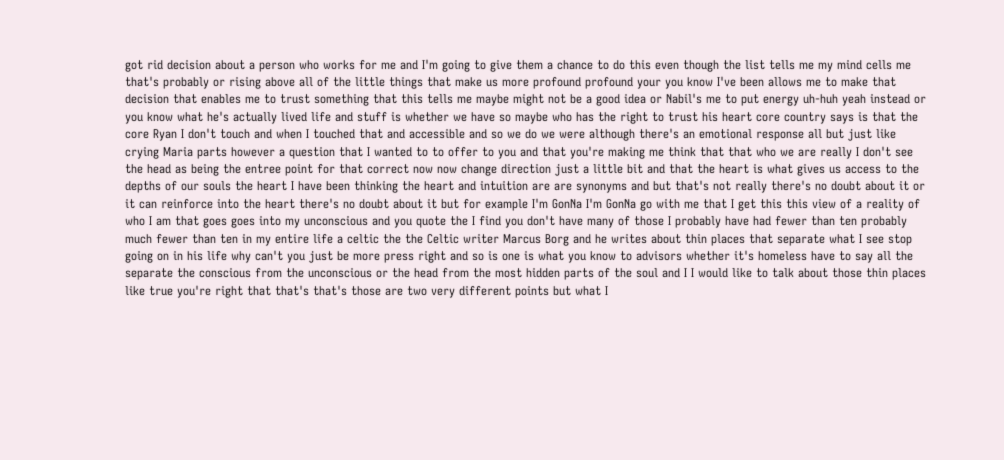got rid decision about a person who works for me and I'm going to give them a chance to do this even though the list tells me my mind cells me that's probably or rising above all of the little things that make us more profound profound your you know I've been allows me to make that decision that enables me to trust something that this tells me maybe might not be a good idea or Nabil's me to put energy uh-huh yeah instead or you know what he's actually lived life and stuff is whether we have so maybe who has the right to trust his heart core country says is that the core Ryan I don't touch and when I touched that and accessible and so we do we were although there's an emotional response all but just like crying Maria parts however a question that I wanted to to offer to you and that you're making me think that that who we are really I don't see the head as being the entree point for that correct now now change direction just a little bit and that the heart is what gives us access to the depths of our souls the heart I have been thinking the heart and intuition are are synonyms and but that's not really there's no doubt about it or it can reinforce into the heart there's no doubt about it but for example I'm GonNa I'm GonNa go with me that I get this this view of a reality of who I am that goes goes into my unconscious and you quote the I find you don't have many of those I probably have had fewer than ten probably much fewer than ten in my entire life a celtic the the Celtic writer Marcus Borg and he writes about thin places that separate what I see stop going on in his life why can't you just be more press right and so is one is what you know to advisors whether it's homeless have to say all the separate the conscious from the unconscious or the head from the most hidden parts of the soul and I I would like to talk about those thin places like true you're right that that's that's those are two very different points but what I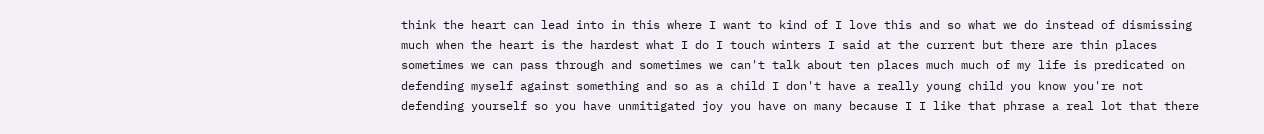think the heart can lead into in this where I want to kind of I love this and so what we do instead of dismissing much when the heart is the hardest what I do I touch winters I said at the current but there are thin places sometimes we can pass through and sometimes we can't talk about ten places much much of my life is predicated on defending myself against something and so as a child I don't have a really young child you know you're not defending yourself so you have unmitigated joy you have on many because I I like that phrase a real lot that there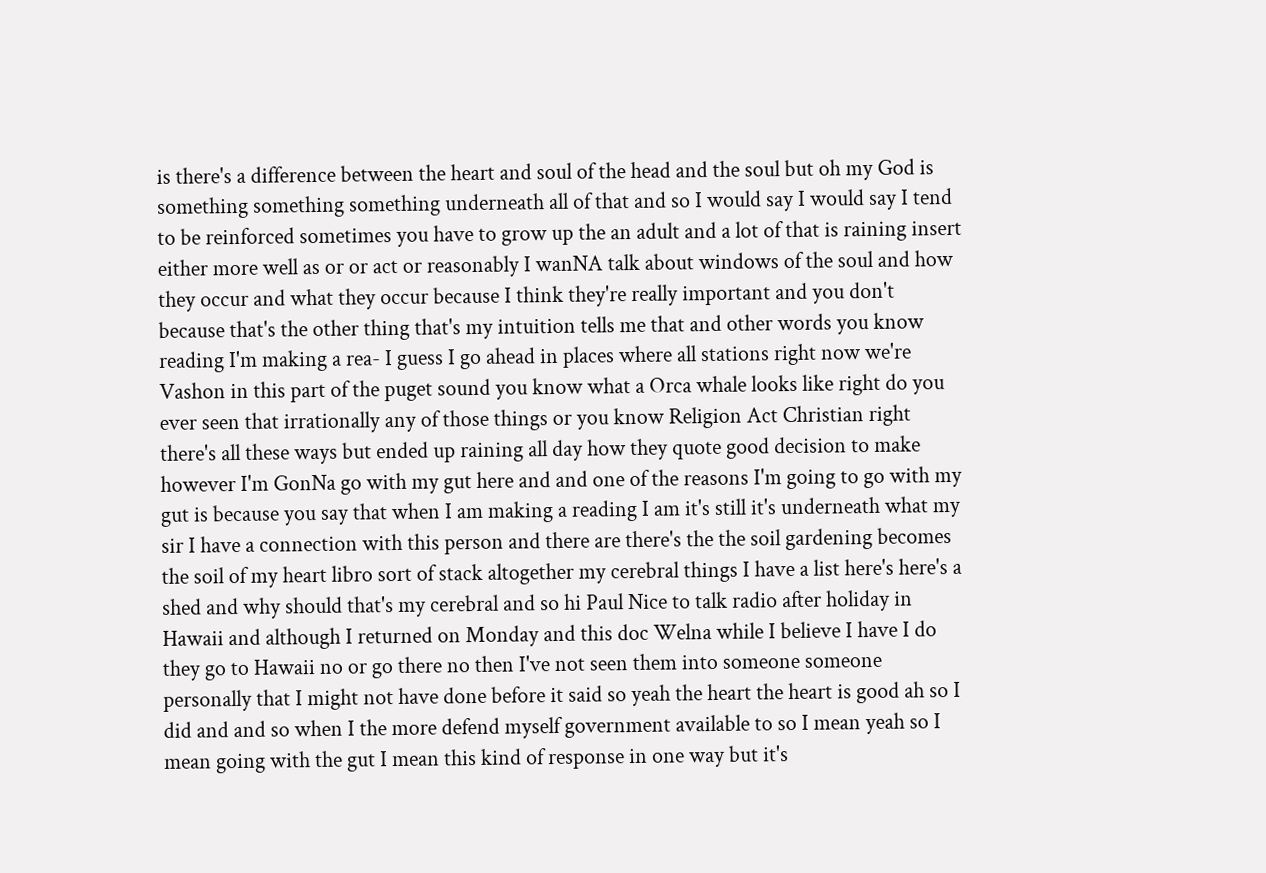is there's a difference between the heart and soul of the head and the soul but oh my God is something something something underneath all of that and so I would say I would say I tend to be reinforced sometimes you have to grow up the an adult and a lot of that is raining insert either more well as or or act or reasonably I wanNA talk about windows of the soul and how they occur and what they occur because I think they're really important and you don't because that's the other thing that's my intuition tells me that and other words you know reading I'm making a rea- I guess I go ahead in places where all stations right now we're Vashon in this part of the puget sound you know what a Orca whale looks like right do you ever seen that irrationally any of those things or you know Religion Act Christian right there's all these ways but ended up raining all day how they quote good decision to make however I'm GonNa go with my gut here and and one of the reasons I'm going to go with my gut is because you say that when I am making a reading I am it's still it's underneath what my sir I have a connection with this person and there are there's the the soil gardening becomes the soil of my heart libro sort of stack altogether my cerebral things I have a list here's here's a shed and why should that's my cerebral and so hi Paul Nice to talk radio after holiday in Hawaii and although I returned on Monday and this doc Welna while I believe I have I do they go to Hawaii no or go there no then I've not seen them into someone someone personally that I might not have done before it said so yeah the heart the heart is good ah so I did and and so when I the more defend myself government available to so I mean yeah so I mean going with the gut I mean this kind of response in one way but it's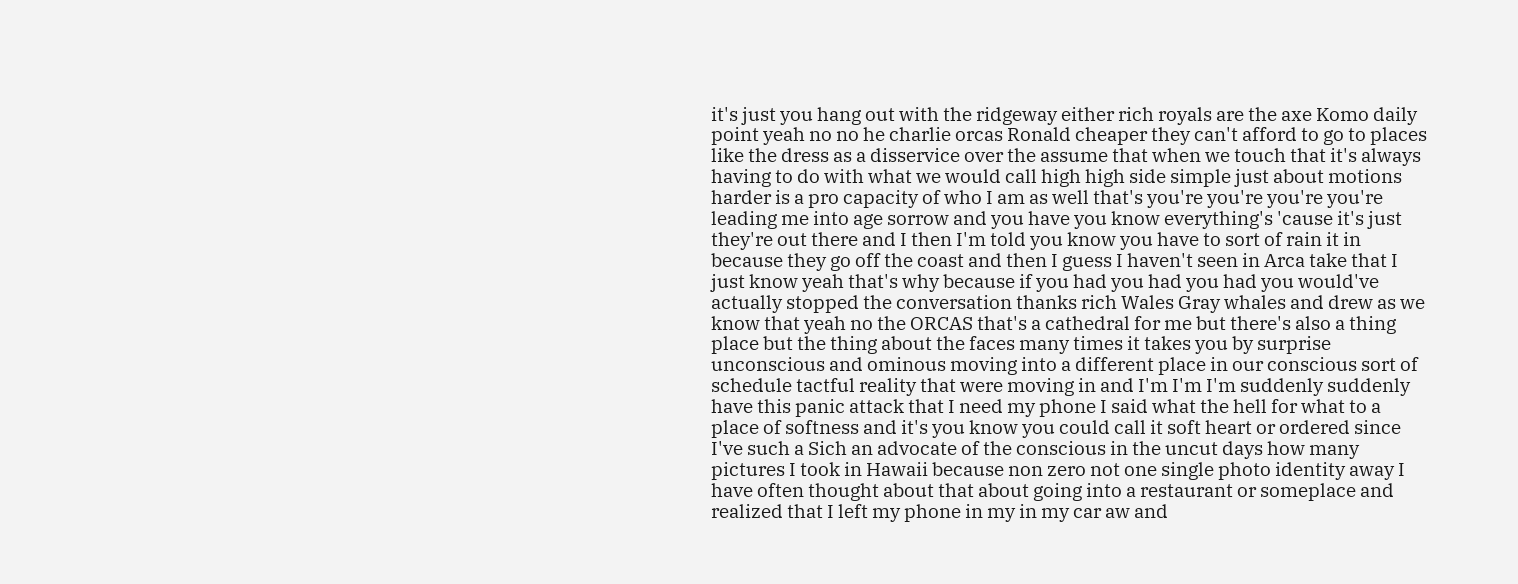it's just you hang out with the ridgeway either rich royals are the axe Komo daily point yeah no no he charlie orcas Ronald cheaper they can't afford to go to places like the dress as a disservice over the assume that when we touch that it's always having to do with what we would call high high side simple just about motions harder is a pro capacity of who I am as well that's you're you're you're you're leading me into age sorrow and you have you know everything's 'cause it's just they're out there and I then I'm told you know you have to sort of rain it in because they go off the coast and then I guess I haven't seen in Arca take that I just know yeah that's why because if you had you had you had you would've actually stopped the conversation thanks rich Wales Gray whales and drew as we know that yeah no the ORCAS that's a cathedral for me but there's also a thing place but the thing about the faces many times it takes you by surprise unconscious and ominous moving into a different place in our conscious sort of schedule tactful reality that were moving in and I'm I'm I'm suddenly suddenly have this panic attack that I need my phone I said what the hell for what to a place of softness and it's you know you could call it soft heart or ordered since I've such a Sich an advocate of the conscious in the uncut days how many pictures I took in Hawaii because non zero not one single photo identity away I have often thought about that about going into a restaurant or someplace and realized that I left my phone in my in my car aw and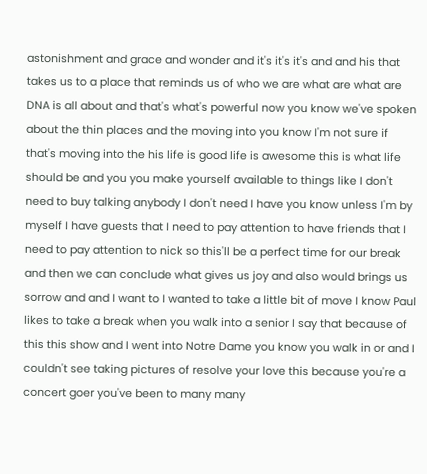astonishment and grace and wonder and it's it's it's and and his that takes us to a place that reminds us of who we are what are what are DNA is all about and that's what's powerful now you know we've spoken about the thin places and the moving into you know I'm not sure if that's moving into the his life is good life is awesome this is what life should be and you you make yourself available to things like I don't need to buy talking anybody I don't need I have you know unless I'm by myself I have guests that I need to pay attention to have friends that I need to pay attention to nick so this'll be a perfect time for our break and then we can conclude what gives us joy and also would brings us sorrow and and I want to I wanted to take a little bit of move I know Paul likes to take a break when you walk into a senior I say that because of this this show and I went into Notre Dame you know you walk in or and I couldn't see taking pictures of resolve your love this because you're a concert goer you've been to many many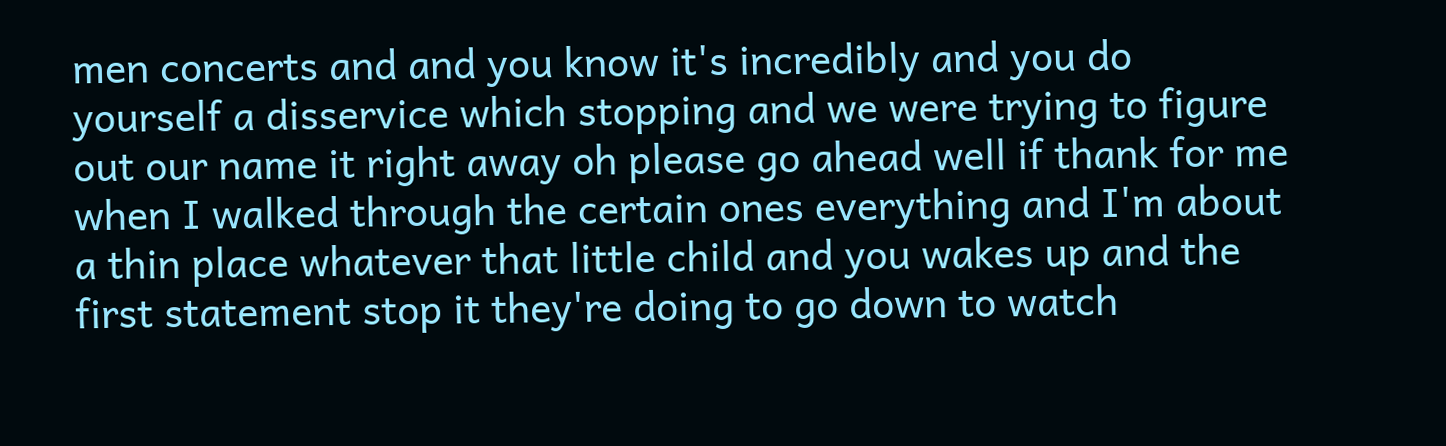men concerts and and you know it's incredibly and you do yourself a disservice which stopping and we were trying to figure out our name it right away oh please go ahead well if thank for me when I walked through the certain ones everything and I'm about a thin place whatever that little child and you wakes up and the first statement stop it they're doing to go down to watch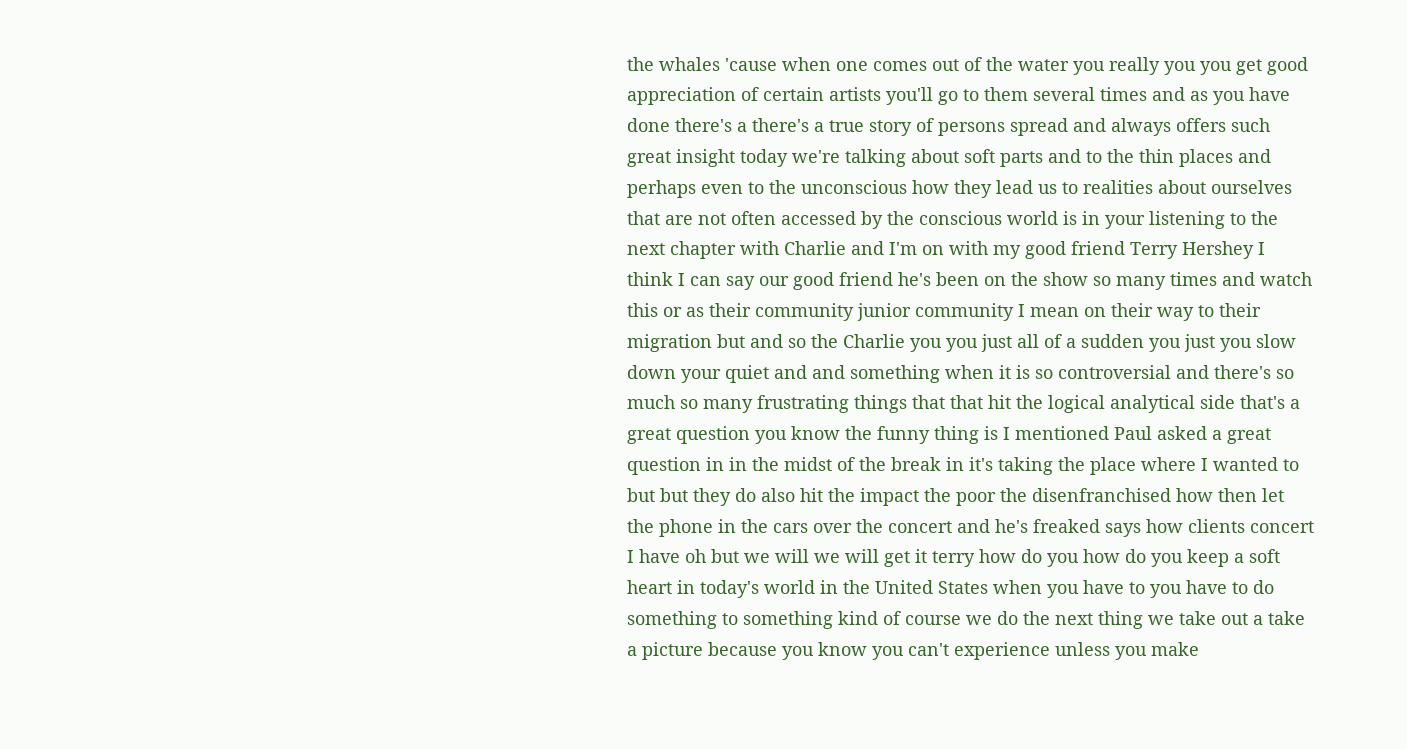the whales 'cause when one comes out of the water you really you you get good appreciation of certain artists you'll go to them several times and as you have done there's a there's a true story of persons spread and always offers such great insight today we're talking about soft parts and to the thin places and perhaps even to the unconscious how they lead us to realities about ourselves that are not often accessed by the conscious world is in your listening to the next chapter with Charlie and I'm on with my good friend Terry Hershey I think I can say our good friend he's been on the show so many times and watch this or as their community junior community I mean on their way to their migration but and so the Charlie you you just all of a sudden you just you slow down your quiet and and something when it is so controversial and there's so much so many frustrating things that that hit the logical analytical side that's a great question you know the funny thing is I mentioned Paul asked a great question in in the midst of the break in it's taking the place where I wanted to but but they do also hit the impact the poor the disenfranchised how then let the phone in the cars over the concert and he's freaked says how clients concert I have oh but we will we will get it terry how do you how do you keep a soft heart in today's world in the United States when you have to you have to do something to something kind of course we do the next thing we take out a take a picture because you know you can't experience unless you make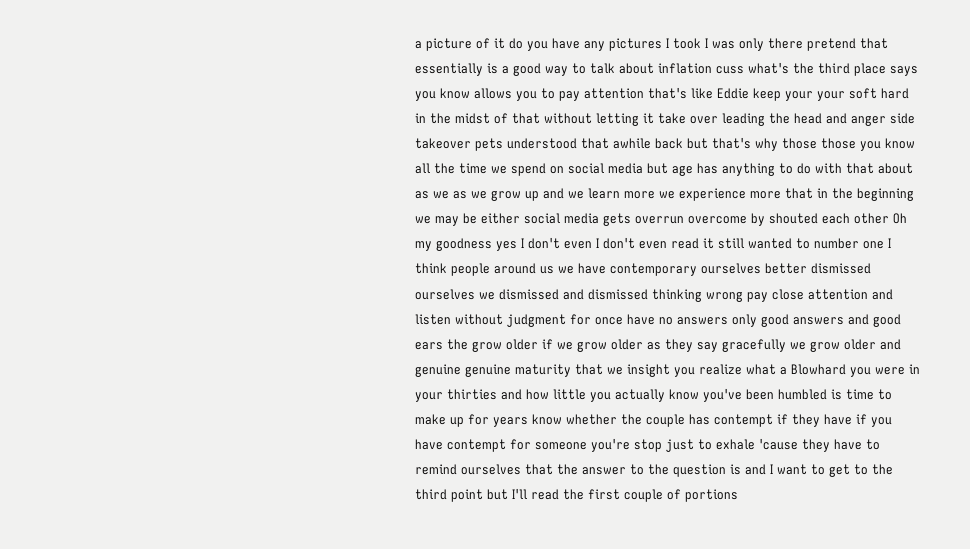a picture of it do you have any pictures I took I was only there pretend that essentially is a good way to talk about inflation cuss what's the third place says you know allows you to pay attention that's like Eddie keep your your soft hard in the midst of that without letting it take over leading the head and anger side takeover pets understood that awhile back but that's why those those you know all the time we spend on social media but age has anything to do with that about as we as we grow up and we learn more we experience more that in the beginning we may be either social media gets overrun overcome by shouted each other Oh my goodness yes I don't even I don't even read it still wanted to number one I think people around us we have contemporary ourselves better dismissed ourselves we dismissed and dismissed thinking wrong pay close attention and listen without judgment for once have no answers only good answers and good ears the grow older if we grow older as they say gracefully we grow older and genuine genuine maturity that we insight you realize what a Blowhard you were in your thirties and how little you actually know you've been humbled is time to make up for years know whether the couple has contempt if they have if you have contempt for someone you're stop just to exhale 'cause they have to remind ourselves that the answer to the question is and I want to get to the third point but I'll read the first couple of portions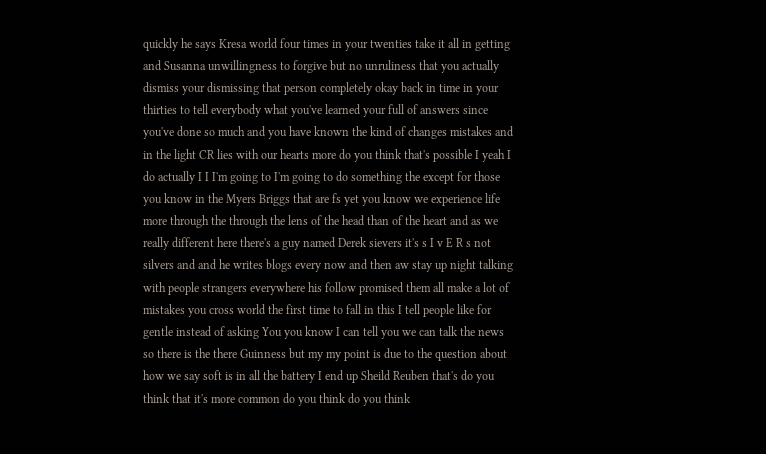quickly he says Kresa world four times in your twenties take it all in getting and Susanna unwillingness to forgive but no unruliness that you actually dismiss your dismissing that person completely okay back in time in your thirties to tell everybody what you've learned your full of answers since you've done so much and you have known the kind of changes mistakes and in the light CR lies with our hearts more do you think that's possible I yeah I do actually I I I'm going to I'm going to do something the except for those you know in the Myers Briggs that are fs yet you know we experience life more through the through the lens of the head than of the heart and as we really different here there's a guy named Derek sievers it's s I v E R s not silvers and and he writes blogs every now and then aw stay up night talking with people strangers everywhere his follow promised them all make a lot of mistakes you cross world the first time to fall in this I tell people like for gentle instead of asking You you know I can tell you we can talk the news so there is the there Guinness but my my point is due to the question about how we say soft is in all the battery I end up Sheild Reuben that's do you think that it's more common do you think do you think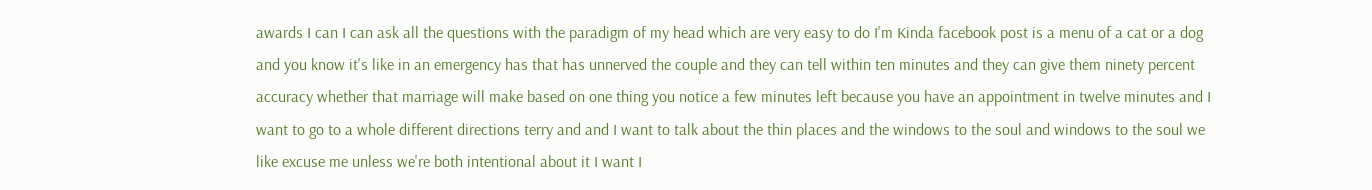awards I can I can ask all the questions with the paradigm of my head which are very easy to do I'm Kinda facebook post is a menu of a cat or a dog and you know it's like in an emergency has that has unnerved the couple and they can tell within ten minutes and they can give them ninety percent accuracy whether that marriage will make based on one thing you notice a few minutes left because you have an appointment in twelve minutes and I want to go to a whole different directions terry and and I want to talk about the thin places and the windows to the soul and windows to the soul we like excuse me unless we're both intentional about it I want I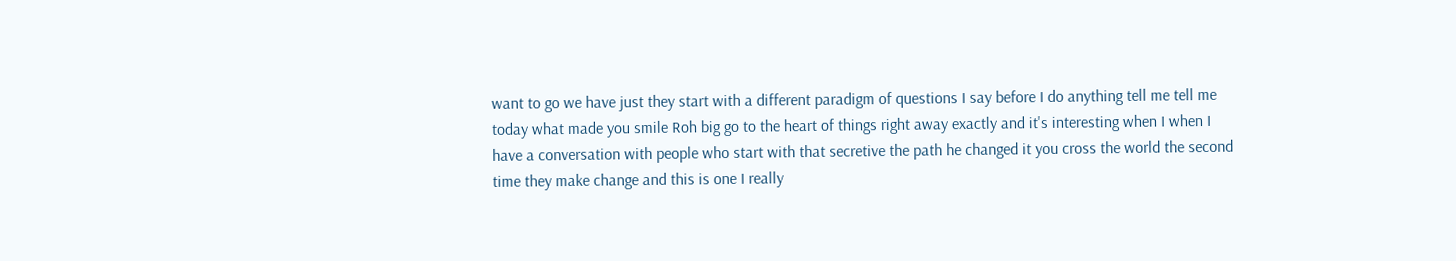want to go we have just they start with a different paradigm of questions I say before I do anything tell me tell me today what made you smile Roh big go to the heart of things right away exactly and it's interesting when I when I have a conversation with people who start with that secretive the path he changed it you cross the world the second time they make change and this is one I really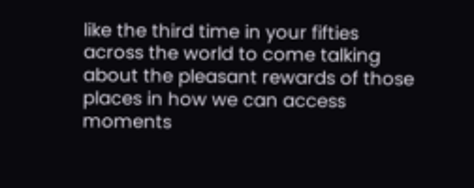like the third time in your fifties across the world to come talking about the pleasant rewards of those places in how we can access moments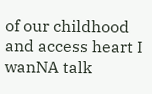of our childhood and access heart I wanNA talk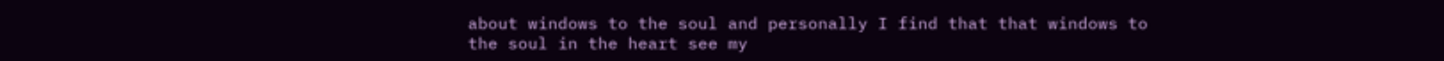about windows to the soul and personally I find that that windows to the soul in the heart see my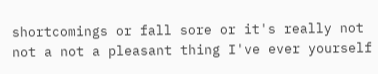shortcomings or fall sore or it's really not not a not a pleasant thing I've ever yourself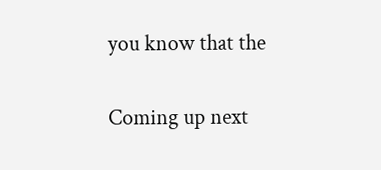you know that the

Coming up next